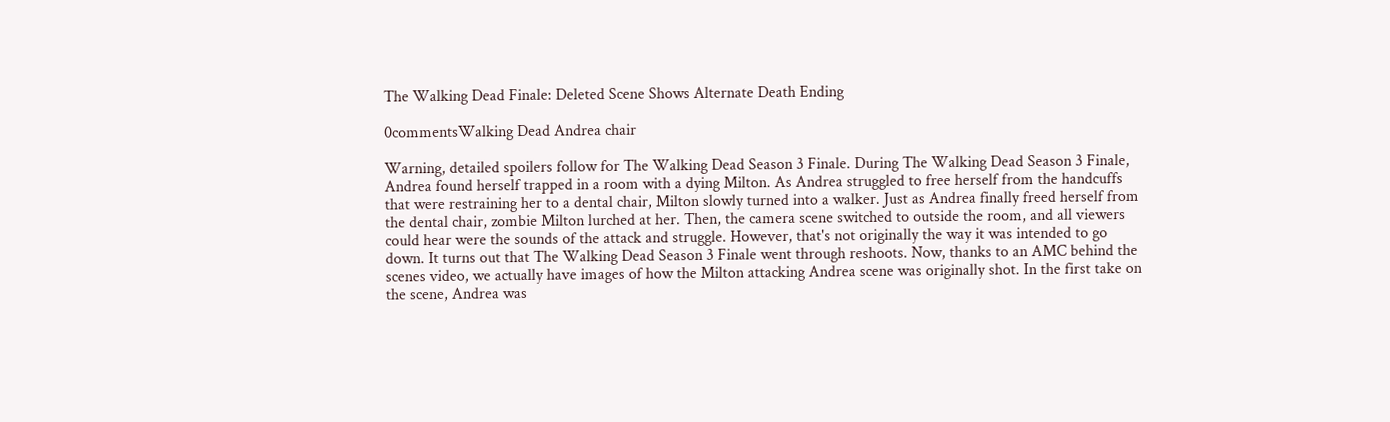The Walking Dead Finale: Deleted Scene Shows Alternate Death Ending

0commentsWalking Dead Andrea chair

Warning, detailed spoilers follow for The Walking Dead Season 3 Finale. During The Walking Dead Season 3 Finale, Andrea found herself trapped in a room with a dying Milton. As Andrea struggled to free herself from the handcuffs that were restraining her to a dental chair, Milton slowly turned into a walker. Just as Andrea finally freed herself from the dental chair, zombie Milton lurched at her. Then, the camera scene switched to outside the room, and all viewers could hear were the sounds of the attack and struggle. However, that's not originally the way it was intended to go down. It turns out that The Walking Dead Season 3 Finale went through reshoots. Now, thanks to an AMC behind the scenes video, we actually have images of how the Milton attacking Andrea scene was originally shot. In the first take on the scene, Andrea was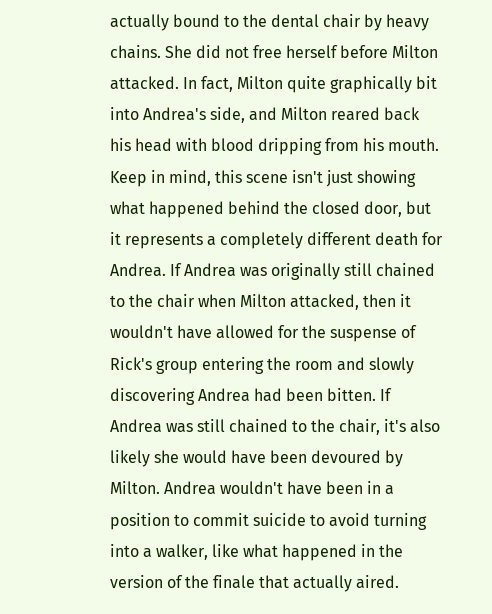actually bound to the dental chair by heavy chains. She did not free herself before Milton attacked. In fact, Milton quite graphically bit into Andrea's side, and Milton reared back his head with blood dripping from his mouth. Keep in mind, this scene isn't just showing what happened behind the closed door, but it represents a completely different death for Andrea. If Andrea was originally still chained to the chair when Milton attacked, then it wouldn't have allowed for the suspense of Rick's group entering the room and slowly discovering Andrea had been bitten. If Andrea was still chained to the chair, it's also likely she would have been devoured by Milton. Andrea wouldn't have been in a position to commit suicide to avoid turning into a walker, like what happened in the version of the finale that actually aired.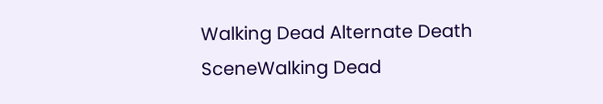Walking Dead Alternate Death SceneWalking Dead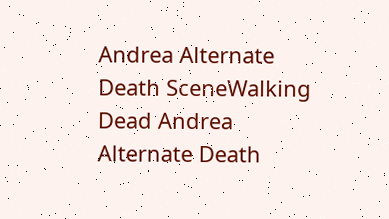Andrea Alternate Death SceneWalking Dead Andrea Alternate Death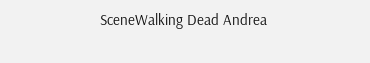SceneWalking Dead Andrea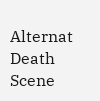Alternat Death Scene